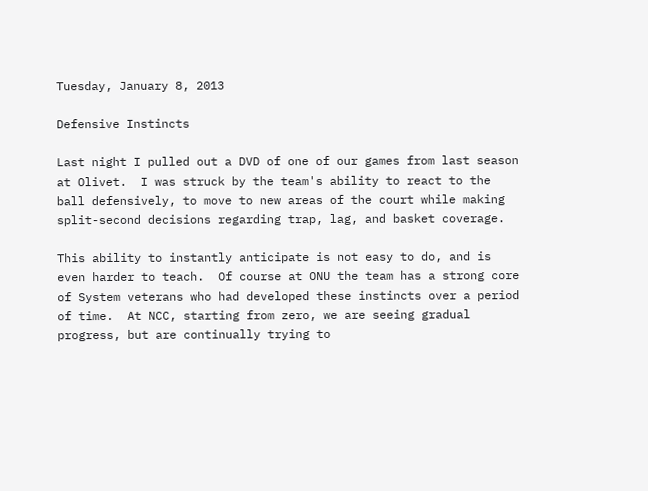Tuesday, January 8, 2013

Defensive Instincts

Last night I pulled out a DVD of one of our games from last season at Olivet.  I was struck by the team's ability to react to the ball defensively, to move to new areas of the court while making split-second decisions regarding trap, lag, and basket coverage.

This ability to instantly anticipate is not easy to do, and is even harder to teach.  Of course at ONU the team has a strong core of System veterans who had developed these instincts over a period of time.  At NCC, starting from zero, we are seeing gradual progress, but are continually trying to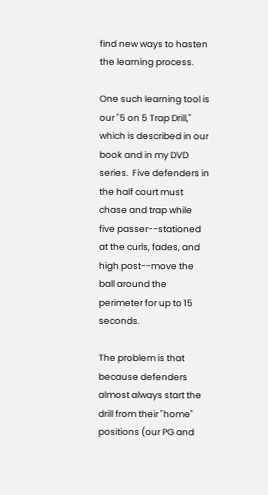find new ways to hasten the learning process.

One such learning tool is our "5 on 5 Trap Drill," which is described in our book and in my DVD series.  Five defenders in the half court must chase and trap while five passer--stationed at the curls, fades, and high post--move the ball around the perimeter for up to 15 seconds.

The problem is that because defenders almost always start the drill from their "home" positions (our PG and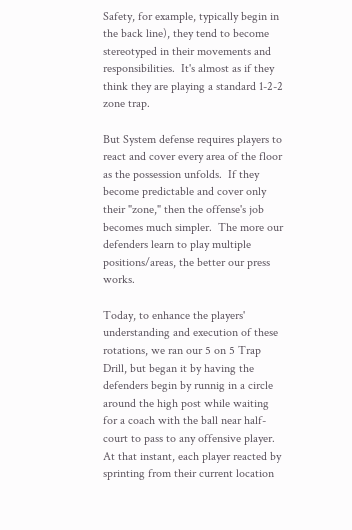Safety, for example, typically begin in the back line), they tend to become stereotyped in their movements and responsibilities.  It's almost as if they think they are playing a standard 1-2-2 zone trap.

But System defense requires players to react and cover every area of the floor as the possession unfolds.  If they become predictable and cover only their "zone," then the offense's job becomes much simpler.  The more our defenders learn to play multiple positions/areas, the better our press works.

Today, to enhance the players' understanding and execution of these rotations, we ran our 5 on 5 Trap Drill, but began it by having the defenders begin by runnig in a circle around the high post while waiting for a coach with the ball near half-court to pass to any offensive player.  At that instant, each player reacted by sprinting from their current location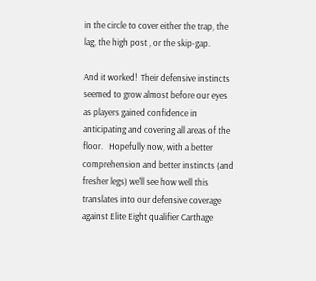in the circle to cover either the trap, the lag, the high post , or the skip-gap.

And it worked!  Their defensive instincts seemed to grow almost before our eyes as players gained confidence in anticipating and covering all areas of the floor.   Hopefully now, with a better comprehension and better instincts (and fresher legs) we'll see how well this translates into our defensive coverage against Elite Eight qualifier Carthage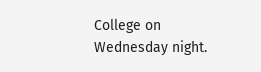College on Wednesday night.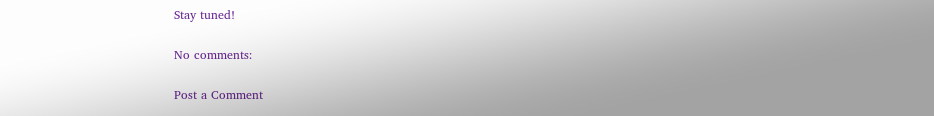Stay tuned!

No comments:

Post a Comment